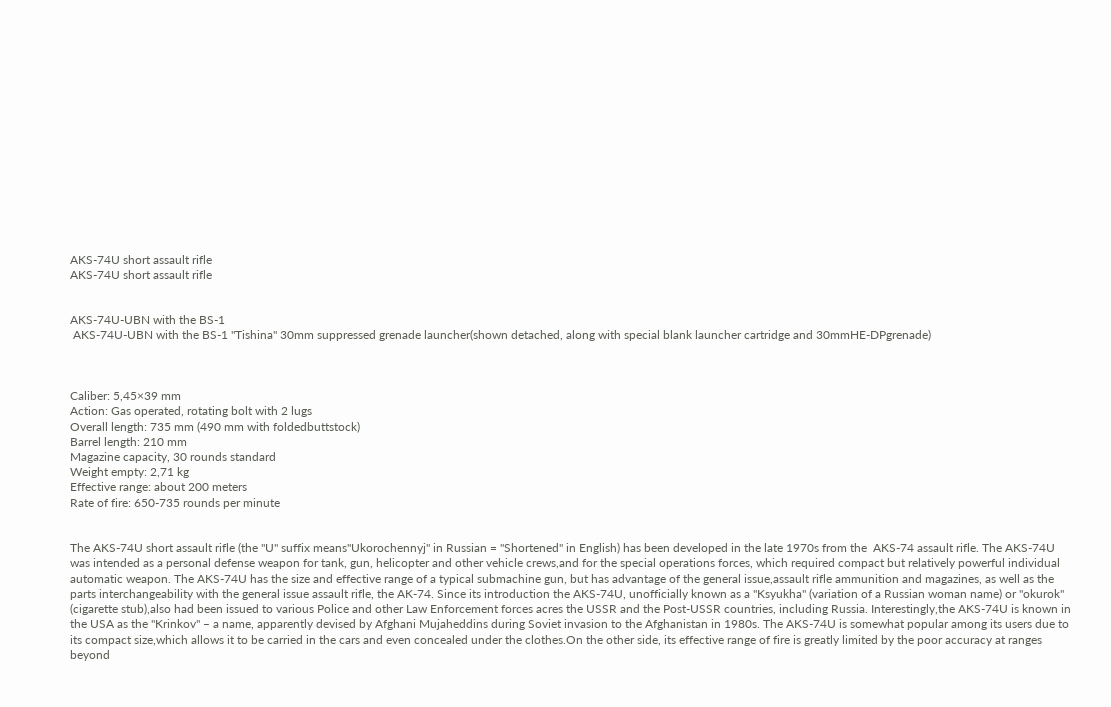AKS-74U short assault rifle
AKS-74U short assault rifle


AKS-74U-UBN with the BS-1
 AKS-74U-UBN with the BS-1 "Tishina" 30mm suppressed grenade launcher(shown detached, along with special blank launcher cartridge and 30mmHE-DPgrenade)



Caliber: 5,45×39 mm
Action: Gas operated, rotating bolt with 2 lugs
Overall length: 735 mm (490 mm with foldedbuttstock)
Barrel length: 210 mm
Magazine capacity, 30 rounds standard
Weight empty: 2,71 kg
Effective range: about 200 meters
Rate of fire: 650-735 rounds per minute


The AKS-74U short assault rifle (the "U" suffix means"Ukorochennyj" in Russian = "Shortened" in English) has been developed in the late 1970s from the  AKS-74 assault rifle. The AKS-74U was intended as a personal defense weapon for tank, gun, helicopter and other vehicle crews,and for the special operations forces, which required compact but relatively powerful individual automatic weapon. The AKS-74U has the size and effective range of a typical submachine gun, but has advantage of the general issue,assault rifle ammunition and magazines, as well as the parts interchangeability with the general issue assault rifle, the AK-74. Since its introduction the AKS-74U, unofficially known as a "Ksyukha" (variation of a Russian woman name) or "okurok" (cigarette stub),also had been issued to various Police and other Law Enforcement forces acres the USSR and the Post-USSR countries, including Russia. Interestingly,the AKS-74U is known in the USA as the "Krinkov" – a name, apparently devised by Afghani Mujaheddins during Soviet invasion to the Afghanistan in 1980s. The AKS-74U is somewhat popular among its users due to its compact size,which allows it to be carried in the cars and even concealed under the clothes.On the other side, its effective range of fire is greatly limited by the poor accuracy at ranges beyond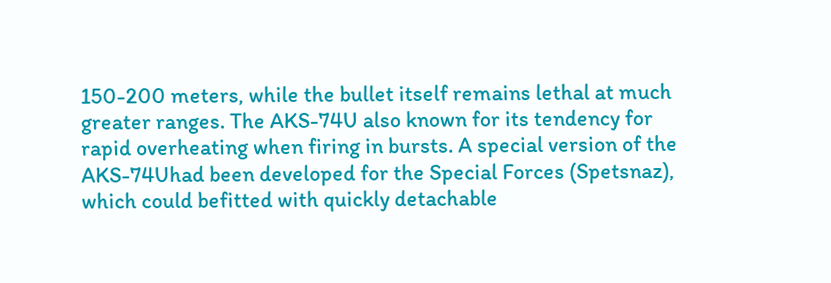150-200 meters, while the bullet itself remains lethal at much greater ranges. The AKS-74U also known for its tendency for rapid overheating when firing in bursts. A special version of the AKS-74Uhad been developed for the Special Forces (Spetsnaz), which could befitted with quickly detachable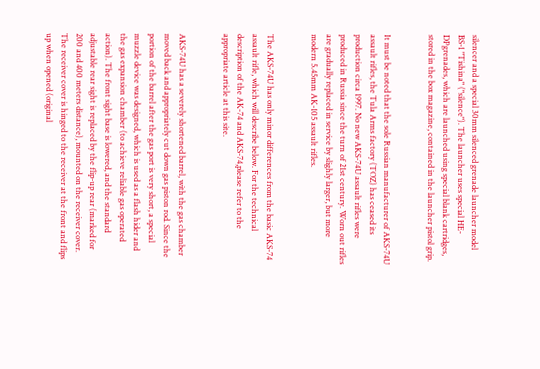silencer and a special 30mm silenced grenade launcher model BS-1 "Tishina" ("silence"). The launcher uses special HE-DPgrenades, which are launched using special blank cartridges, stored in the box magazine, contained in the launcher pistol grip.


It must be noted that the sole Russian manufacturer of AKS-74U assault rifles, the Tula Arms factory (TOZ) has ceased its production circa 1997. No new AKS-74U assault rifles were produced in Russia since the turn of 21st century. Worn out rifles are gradually replaced in service by slighly larger, but more modern 5.45mm AK-105 assault rifles.


The AKS-74U has only minor differences from the basic AKS-74 assault rifle, which will describe below. For the technical description of the AK-74 and AKS-74,please refer to the  appropriate article at this site.


AKS-74U has a severely shortened barrel, with the gas chamber moved back and appropriately cut down gas piston rod. Since the portion of the barrel after the gas port is very short, a special muzzle device was designed, which is used as a flash hider and the gas expansion chamber (to achieve reliable gas operated action). The front sight base is lowered, and the standard adjustable rear sight is replaced by the flip-up rear (marked for 200 and 400 meters distance), mounted on the receiver cover. The receiver cover is hinged to the receiver at the front and flips up when opened (original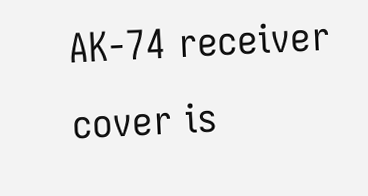AK-74 receiver cover is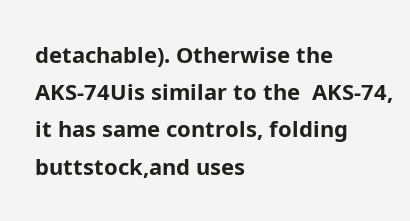detachable). Otherwise the AKS-74Uis similar to the  AKS-74, it has same controls, folding buttstock,and uses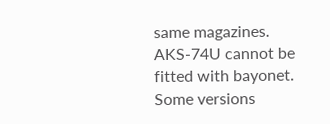same magazines. AKS-74U cannot be fitted with bayonet. Some versions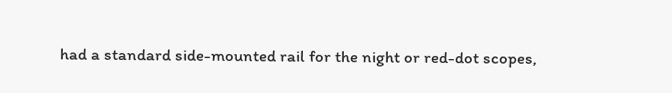had a standard side-mounted rail for the night or red-dot scopes,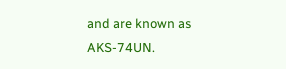and are known as AKS-74UN.